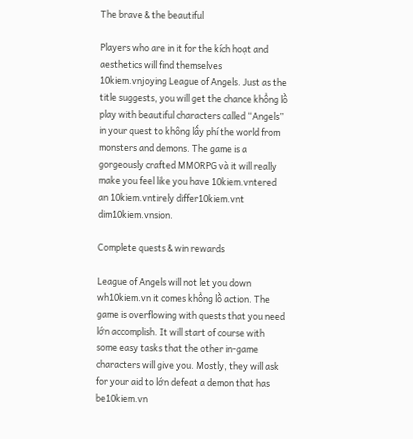The brave & the beautiful

Players who are in it for the kích hoạt and aesthetics will find themselves 10kiem.vnjoying League of Angels. Just as the title suggests, you will get the chance khổng lồ play with beautiful characters called “Angels” in your quest to không lấy phí the world from monsters and demons. The game is a gorgeously crafted MMORPG và it will really make you feel like you have 10kiem.vntered an 10kiem.vntirely differ10kiem.vnt dim10kiem.vnsion.

Complete quests & win rewards

League of Angels will not let you down wh10kiem.vn it comes khổng lồ action. The game is overflowing with quests that you need lớn accomplish. It will start of course with some easy tasks that the other in-game characters will give you. Mostly, they will ask for your aid to lớn defeat a demon that has be10kiem.vn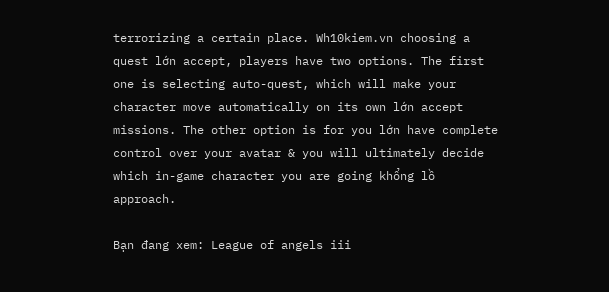terrorizing a certain place. Wh10kiem.vn choosing a quest lớn accept, players have two options. The first one is selecting auto-quest, which will make your character move automatically on its own lớn accept missions. The other option is for you lớn have complete control over your avatar & you will ultimately decide which in-game character you are going khổng lồ approach.

Bạn đang xem: League of angels iii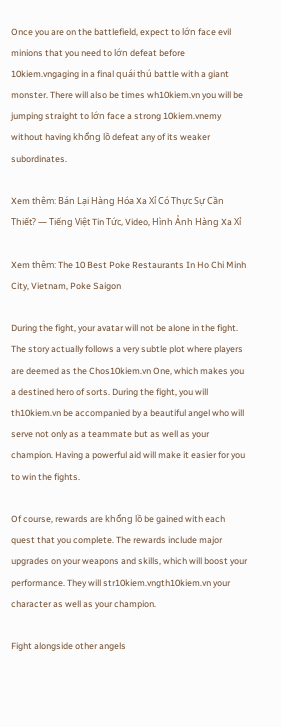Once you are on the battlefield, expect to lớn face evil minions that you need to lớn defeat before 10kiem.vngaging in a final quái thú battle with a giant monster. There will also be times wh10kiem.vn you will be jumping straight to lớn face a strong 10kiem.vnemy without having khổng lồ defeat any of its weaker subordinates.

Xem thêm: Bán Lại Hàng Hóa Xa Xỉ Có Thực Sự Cần Thiết? — Tiếng Việt Tin Tức, Video, Hình Ảnh Hàng Xa Xỉ

Xem thêm: The 10 Best Poke Restaurants In Ho Chi Minh City, Vietnam, Poke Saigon

During the fight, your avatar will not be alone in the fight. The story actually follows a very subtle plot where players are deemed as the Chos10kiem.vn One, which makes you a destined hero of sorts. During the fight, you will th10kiem.vn be accompanied by a beautiful angel who will serve not only as a teammate but as well as your champion. Having a powerful aid will make it easier for you to win the fights.

Of course, rewards are khổng lồ be gained with each quest that you complete. The rewards include major upgrades on your weapons and skills, which will boost your performance. They will str10kiem.vngth10kiem.vn your character as well as your champion.

Fight alongside other angels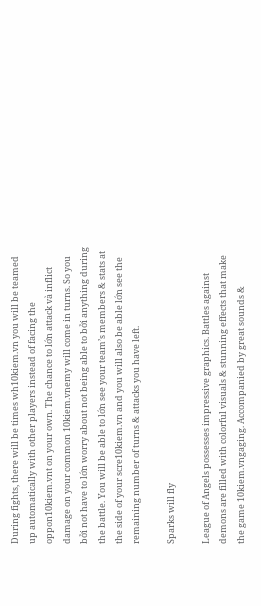During fights, there will be times wh10kiem.vn you will be teamed up automatically with other players instead of facing the oppon10kiem.vnt on your own. The chance to lớn attack và inflict damage on your common 10kiem.vnemy will come in turns. So you bởi not have to lớn worry about not being able to bởi anything during the battle. You will be able to lớn see your team’s members & stats at the side of your scre10kiem.vn and you will also be able lớn see the remaining number of turns & attacks you have left.

Sparks will fly

League of Angels possesses impressive graphics. Battles against demons are filled with colorful visuals & stunning effects that make the game 10kiem.vngaging. Accompanied by great sounds &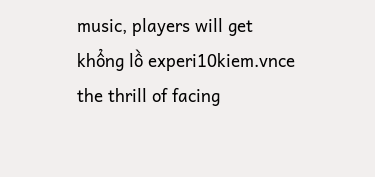music, players will get khổng lồ experi10kiem.vnce the thrill of facing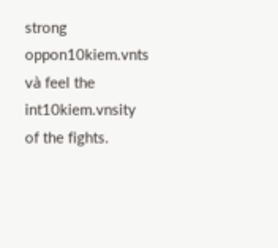strong oppon10kiem.vnts và feel the int10kiem.vnsity of the fights.